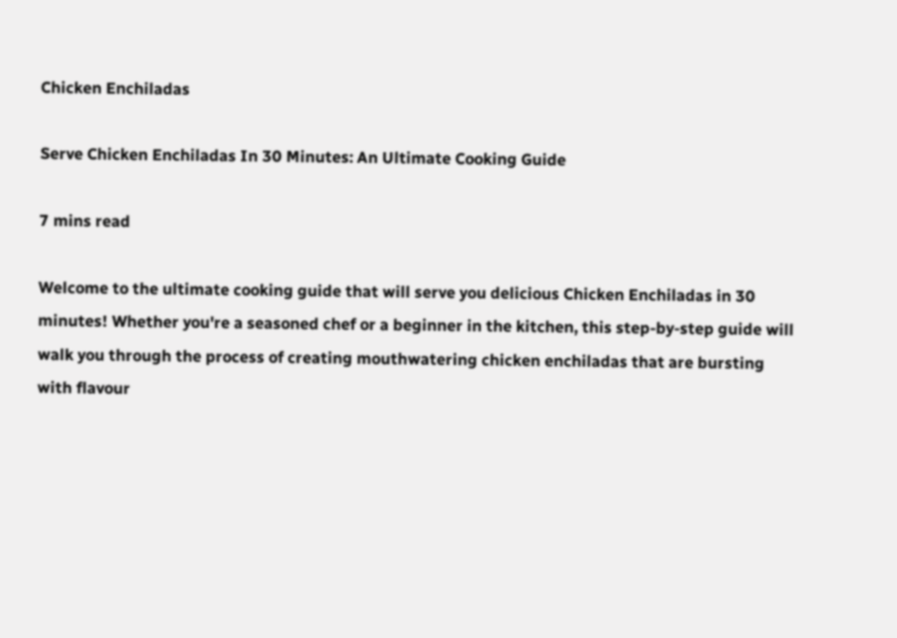Chicken Enchiladas

Serve Chicken Enchiladas In 30 Minutes: An Ultimate Cooking Guide

7 mins read

Welcome to the ultimate cooking guide that will serve you delicious Chicken Enchiladas in 30 minutes! Whether you're a seasoned chef or a beginner in the kitchen, this step-by-step guide will walk you through the process of creating mouthwatering chicken enchiladas that are bursting with flavour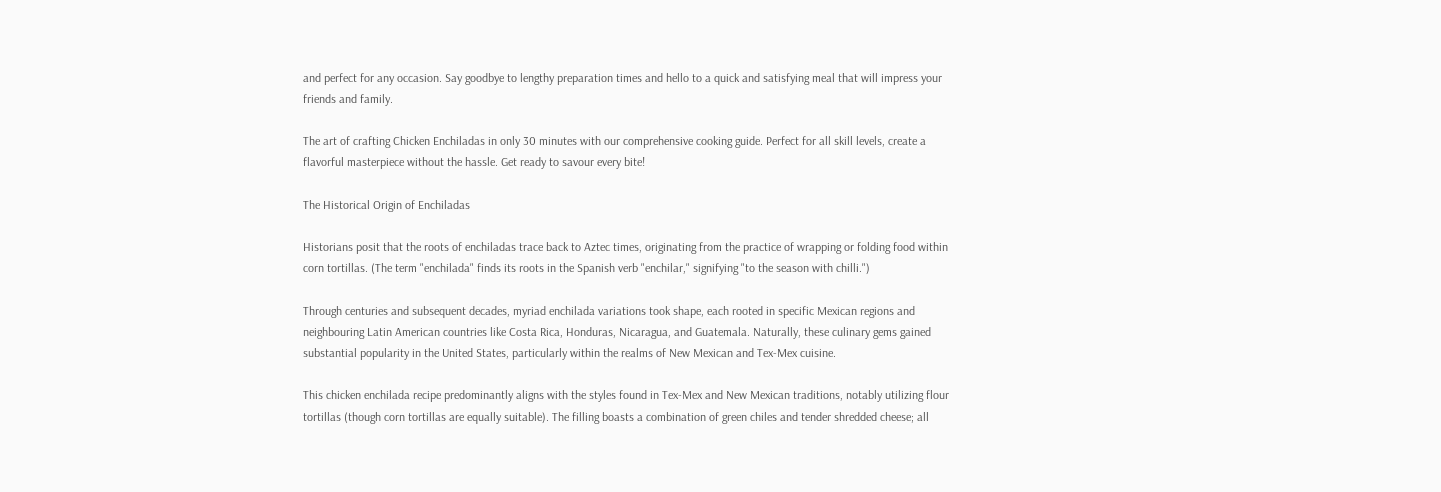and perfect for any occasion. Say goodbye to lengthy preparation times and hello to a quick and satisfying meal that will impress your friends and family.

The art of crafting Chicken Enchiladas in only 30 minutes with our comprehensive cooking guide. Perfect for all skill levels, create a flavorful masterpiece without the hassle. Get ready to savour every bite!

The Historical Origin of Enchiladas

Historians posit that the roots of enchiladas trace back to Aztec times, originating from the practice of wrapping or folding food within corn tortillas. (The term "enchilada" finds its roots in the Spanish verb "enchilar," signifying "to the season with chilli.")

Through centuries and subsequent decades, myriad enchilada variations took shape, each rooted in specific Mexican regions and neighbouring Latin American countries like Costa Rica, Honduras, Nicaragua, and Guatemala. Naturally, these culinary gems gained substantial popularity in the United States, particularly within the realms of New Mexican and Tex-Mex cuisine.

This chicken enchilada recipe predominantly aligns with the styles found in Tex-Mex and New Mexican traditions, notably utilizing flour tortillas (though corn tortillas are equally suitable). The filling boasts a combination of green chiles and tender shredded cheese; all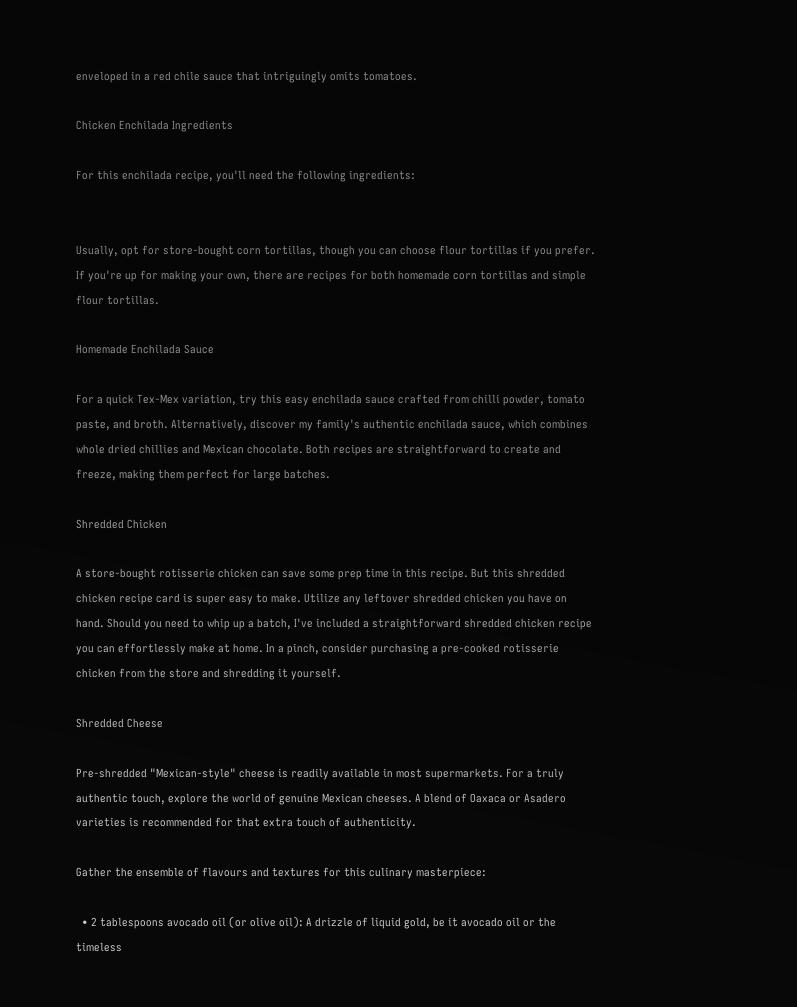enveloped in a red chile sauce that intriguingly omits tomatoes.

Chicken Enchilada Ingredients

For this enchilada recipe, you'll need the following ingredients:


Usually, opt for store-bought corn tortillas, though you can choose flour tortillas if you prefer. If you're up for making your own, there are recipes for both homemade corn tortillas and simple flour tortillas.

Homemade Enchilada Sauce

For a quick Tex-Mex variation, try this easy enchilada sauce crafted from chilli powder, tomato paste, and broth. Alternatively, discover my family's authentic enchilada sauce, which combines whole dried chillies and Mexican chocolate. Both recipes are straightforward to create and freeze, making them perfect for large batches.

Shredded Chicken

A store-bought rotisserie chicken can save some prep time in this recipe. But this shredded chicken recipe card is super easy to make. Utilize any leftover shredded chicken you have on hand. Should you need to whip up a batch, I've included a straightforward shredded chicken recipe you can effortlessly make at home. In a pinch, consider purchasing a pre-cooked rotisserie chicken from the store and shredding it yourself.

Shredded Cheese

Pre-shredded "Mexican-style" cheese is readily available in most supermarkets. For a truly authentic touch, explore the world of genuine Mexican cheeses. A blend of Oaxaca or Asadero varieties is recommended for that extra touch of authenticity.

Gather the ensemble of flavours and textures for this culinary masterpiece:

  • 2 tablespoons avocado oil (or olive oil): A drizzle of liquid gold, be it avocado oil or the timeless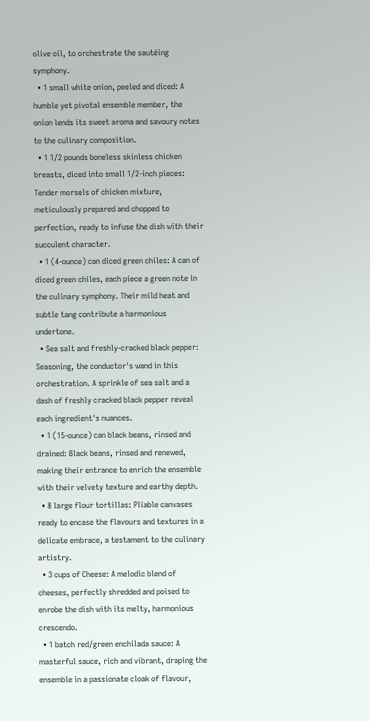olive oil, to orchestrate the sautéing symphony.
  • 1 small white onion, peeled and diced: A humble yet pivotal ensemble member, the onion lends its sweet aroma and savoury notes to the culinary composition.
  • 1 1/2 pounds boneless skinless chicken breasts, diced into small 1/2-inch pieces: Tender morsels of chicken mixture, meticulously prepared and chopped to perfection, ready to infuse the dish with their succulent character.
  • 1 (4-ounce) can diced green chiles: A can of diced green chiles, each piece a green note in the culinary symphony. Their mild heat and subtle tang contribute a harmonious undertone.
  • Sea salt and freshly-cracked black pepper: Seasoning, the conductor's wand in this orchestration. A sprinkle of sea salt and a dash of freshly cracked black pepper reveal each ingredient's nuances.
  • 1 (15-ounce) can black beans, rinsed and drained: Black beans, rinsed and renewed, making their entrance to enrich the ensemble with their velvety texture and earthy depth.
  • 8 large flour tortillas: Pliable canvases ready to encase the flavours and textures in a delicate embrace, a testament to the culinary artistry.
  • 3 cups of Cheese: A melodic blend of cheeses, perfectly shredded and poised to enrobe the dish with its melty, harmonious crescendo.
  • 1 batch red/green enchilada sauce: A masterful sauce, rich and vibrant, draping the ensemble in a passionate cloak of flavour,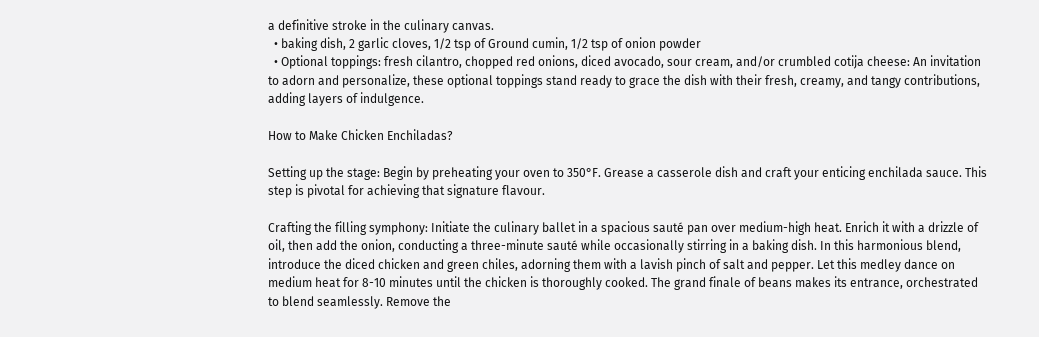a definitive stroke in the culinary canvas.
  • baking dish, 2 garlic cloves, 1/2 tsp of Ground cumin, 1/2 tsp of onion powder
  • Optional toppings: fresh cilantro, chopped red onions, diced avocado, sour cream, and/or crumbled cotija cheese: An invitation to adorn and personalize, these optional toppings stand ready to grace the dish with their fresh, creamy, and tangy contributions, adding layers of indulgence.

How to Make Chicken Enchiladas?

Setting up the stage: Begin by preheating your oven to 350°F. Grease a casserole dish and craft your enticing enchilada sauce. This step is pivotal for achieving that signature flavour.

Crafting the filling symphony: Initiate the culinary ballet in a spacious sauté pan over medium-high heat. Enrich it with a drizzle of oil, then add the onion, conducting a three-minute sauté while occasionally stirring in a baking dish. In this harmonious blend, introduce the diced chicken and green chiles, adorning them with a lavish pinch of salt and pepper. Let this medley dance on medium heat for 8-10 minutes until the chicken is thoroughly cooked. The grand finale of beans makes its entrance, orchestrated to blend seamlessly. Remove the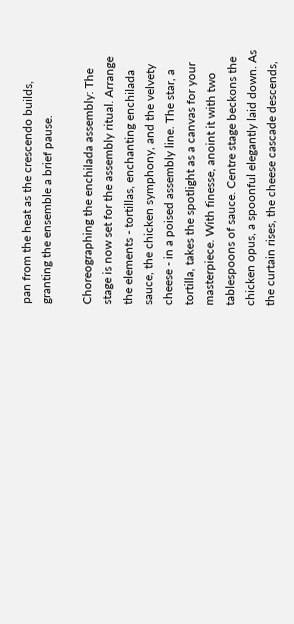pan from the heat as the crescendo builds, granting the ensemble a brief pause.

Choreographing the enchilada assembly: The stage is now set for the assembly ritual. Arrange the elements - tortillas, enchanting enchilada sauce, the chicken symphony, and the velvety cheese - in a poised assembly line. The star, a tortilla, takes the spotlight as a canvas for your masterpiece. With finesse, anoint it with two tablespoons of sauce. Centre stage beckons the chicken opus, a spoonful elegantly laid down. As the curtain rises, the cheese cascade descends,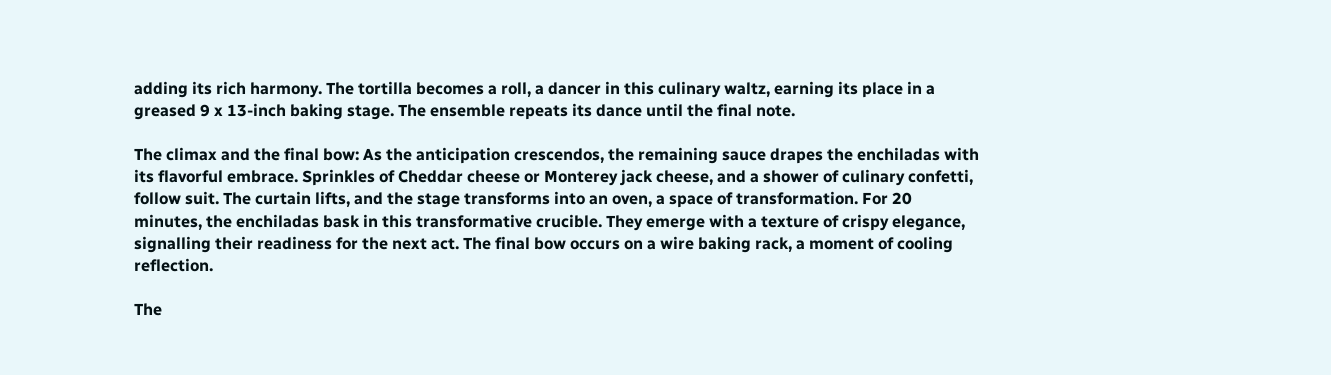adding its rich harmony. The tortilla becomes a roll, a dancer in this culinary waltz, earning its place in a greased 9 x 13-inch baking stage. The ensemble repeats its dance until the final note.

The climax and the final bow: As the anticipation crescendos, the remaining sauce drapes the enchiladas with its flavorful embrace. Sprinkles of Cheddar cheese or Monterey jack cheese, and a shower of culinary confetti, follow suit. The curtain lifts, and the stage transforms into an oven, a space of transformation. For 20 minutes, the enchiladas bask in this transformative crucible. They emerge with a texture of crispy elegance, signalling their readiness for the next act. The final bow occurs on a wire baking rack, a moment of cooling reflection.

The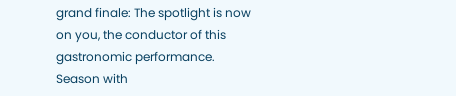grand finale: The spotlight is now on you, the conductor of this gastronomic performance. Season with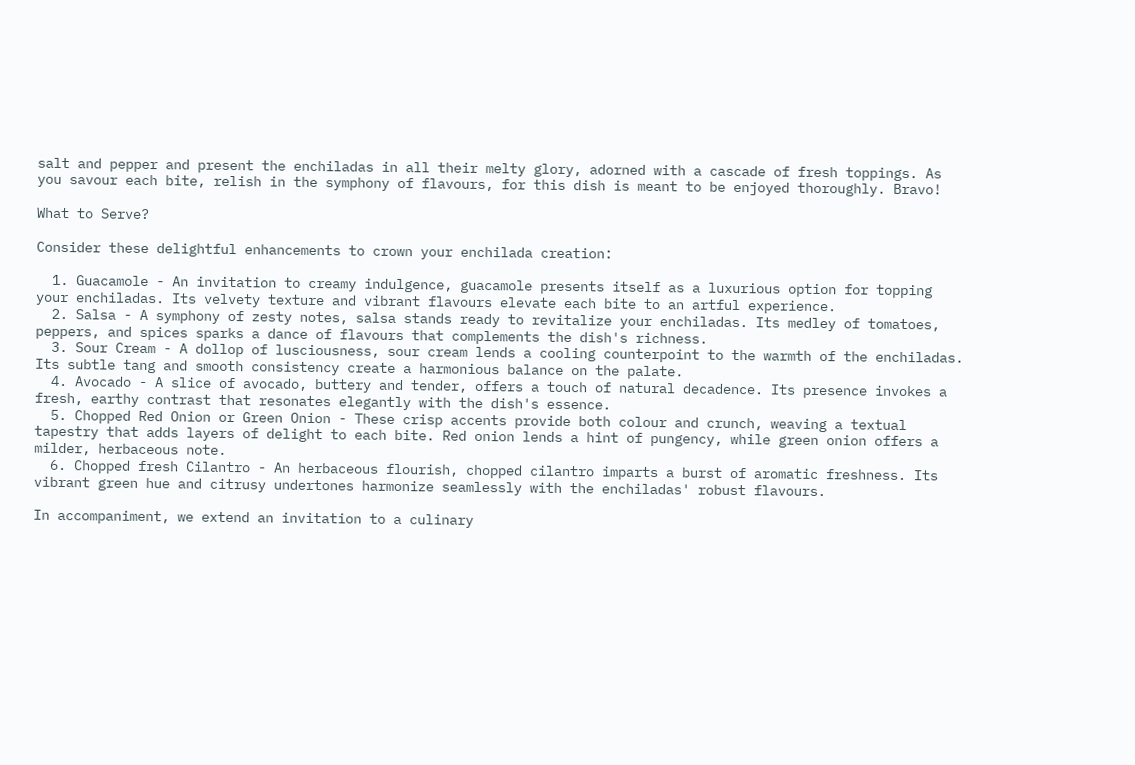salt and pepper and present the enchiladas in all their melty glory, adorned with a cascade of fresh toppings. As you savour each bite, relish in the symphony of flavours, for this dish is meant to be enjoyed thoroughly. Bravo!

What to Serve?

Consider these delightful enhancements to crown your enchilada creation:

  1. Guacamole - An invitation to creamy indulgence, guacamole presents itself as a luxurious option for topping your enchiladas. Its velvety texture and vibrant flavours elevate each bite to an artful experience.
  2. Salsa - A symphony of zesty notes, salsa stands ready to revitalize your enchiladas. Its medley of tomatoes, peppers, and spices sparks a dance of flavours that complements the dish's richness.
  3. Sour Cream - A dollop of lusciousness, sour cream lends a cooling counterpoint to the warmth of the enchiladas. Its subtle tang and smooth consistency create a harmonious balance on the palate.
  4. Avocado - A slice of avocado, buttery and tender, offers a touch of natural decadence. Its presence invokes a fresh, earthy contrast that resonates elegantly with the dish's essence.
  5. Chopped Red Onion or Green Onion - These crisp accents provide both colour and crunch, weaving a textual tapestry that adds layers of delight to each bite. Red onion lends a hint of pungency, while green onion offers a milder, herbaceous note.
  6. Chopped fresh Cilantro - An herbaceous flourish, chopped cilantro imparts a burst of aromatic freshness. Its vibrant green hue and citrusy undertones harmonize seamlessly with the enchiladas' robust flavours.

In accompaniment, we extend an invitation to a culinary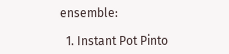ensemble:

  1. Instant Pot Pinto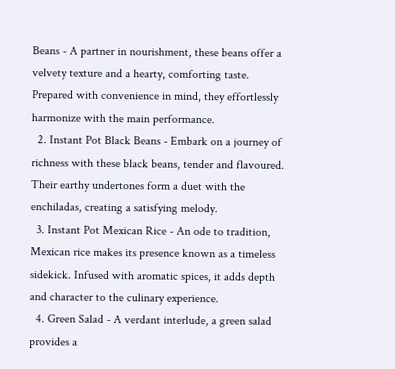Beans - A partner in nourishment, these beans offer a velvety texture and a hearty, comforting taste. Prepared with convenience in mind, they effortlessly harmonize with the main performance.
  2. Instant Pot Black Beans - Embark on a journey of richness with these black beans, tender and flavoured. Their earthy undertones form a duet with the enchiladas, creating a satisfying melody.
  3. Instant Pot Mexican Rice - An ode to tradition, Mexican rice makes its presence known as a timeless sidekick. Infused with aromatic spices, it adds depth and character to the culinary experience.
  4. Green Salad - A verdant interlude, a green salad provides a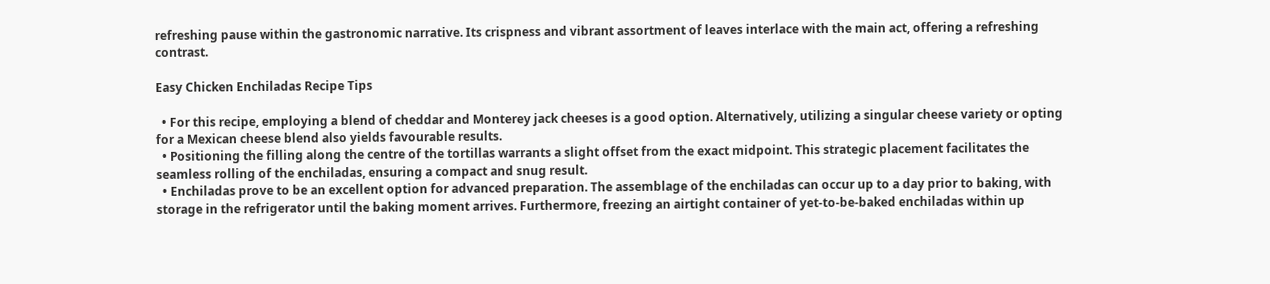refreshing pause within the gastronomic narrative. Its crispness and vibrant assortment of leaves interlace with the main act, offering a refreshing contrast.

Easy Chicken Enchiladas Recipe Tips

  • For this recipe, employing a blend of cheddar and Monterey jack cheeses is a good option. Alternatively, utilizing a singular cheese variety or opting for a Mexican cheese blend also yields favourable results.
  • Positioning the filling along the centre of the tortillas warrants a slight offset from the exact midpoint. This strategic placement facilitates the seamless rolling of the enchiladas, ensuring a compact and snug result.
  • Enchiladas prove to be an excellent option for advanced preparation. The assemblage of the enchiladas can occur up to a day prior to baking, with storage in the refrigerator until the baking moment arrives. Furthermore, freezing an airtight container of yet-to-be-baked enchiladas within up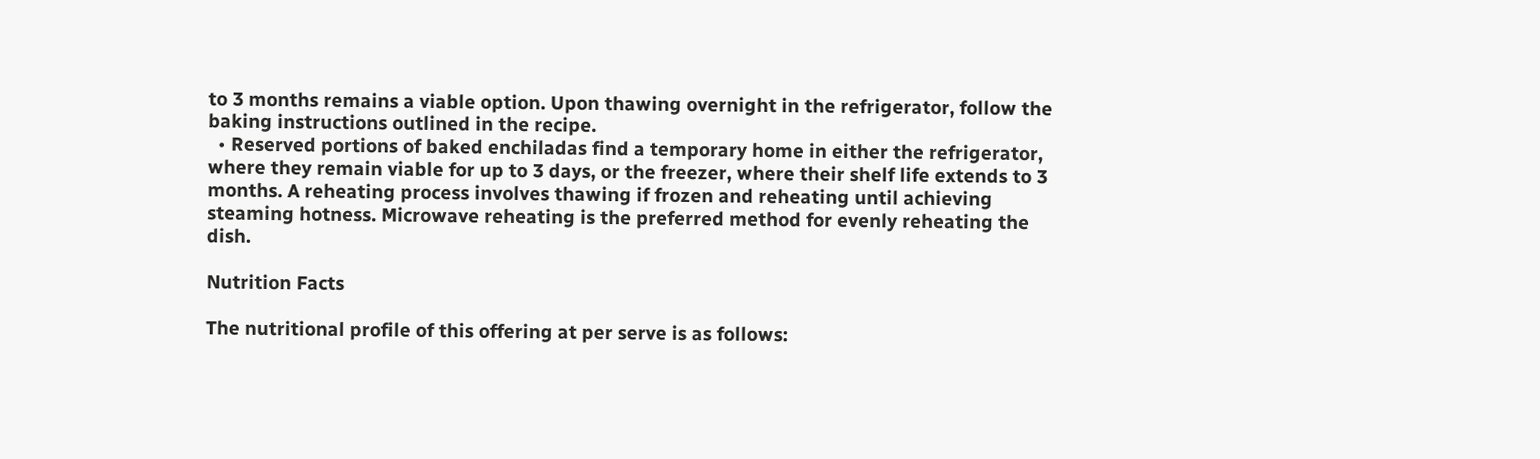to 3 months remains a viable option. Upon thawing overnight in the refrigerator, follow the baking instructions outlined in the recipe.
  • Reserved portions of baked enchiladas find a temporary home in either the refrigerator, where they remain viable for up to 3 days, or the freezer, where their shelf life extends to 3 months. A reheating process involves thawing if frozen and reheating until achieving steaming hotness. Microwave reheating is the preferred method for evenly reheating the dish.

Nutrition Facts

The nutritional profile of this offering at per serve is as follows: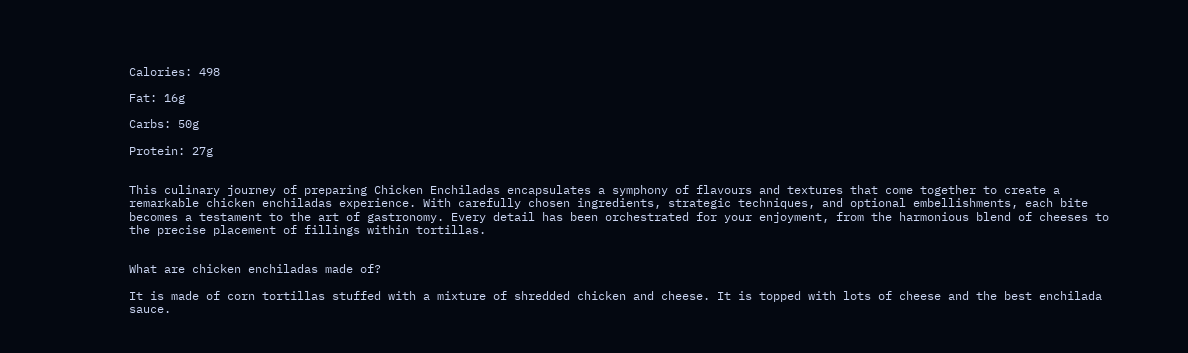Calories: 498

Fat: 16g

Carbs: 50g

Protein: 27g


This culinary journey of preparing Chicken Enchiladas encapsulates a symphony of flavours and textures that come together to create a remarkable chicken enchiladas experience. With carefully chosen ingredients, strategic techniques, and optional embellishments, each bite becomes a testament to the art of gastronomy. Every detail has been orchestrated for your enjoyment, from the harmonious blend of cheeses to the precise placement of fillings within tortillas.


What are chicken enchiladas made of?

It is made of corn tortillas stuffed with a mixture of shredded chicken and cheese. It is topped with lots of cheese and the best enchilada sauce.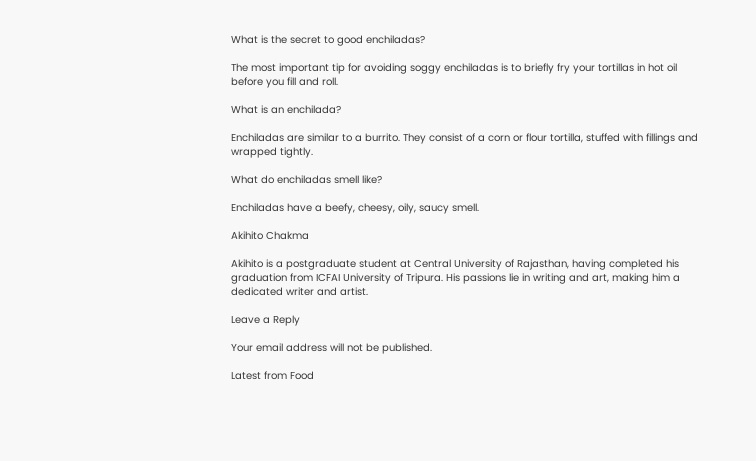What is the secret to good enchiladas?

The most important tip for avoiding soggy enchiladas is to briefly fry your tortillas in hot oil before you fill and roll.

What is an enchilada?

Enchiladas are similar to a burrito. They consist of a corn or flour tortilla, stuffed with fillings and wrapped tightly.

What do enchiladas smell like?

Enchiladas have a beefy, cheesy, oily, saucy smell.

Akihito Chakma

Akihito is a postgraduate student at Central University of Rajasthan, having completed his graduation from ICFAI University of Tripura. His passions lie in writing and art, making him a dedicated writer and artist.

Leave a Reply

Your email address will not be published.

Latest from Food